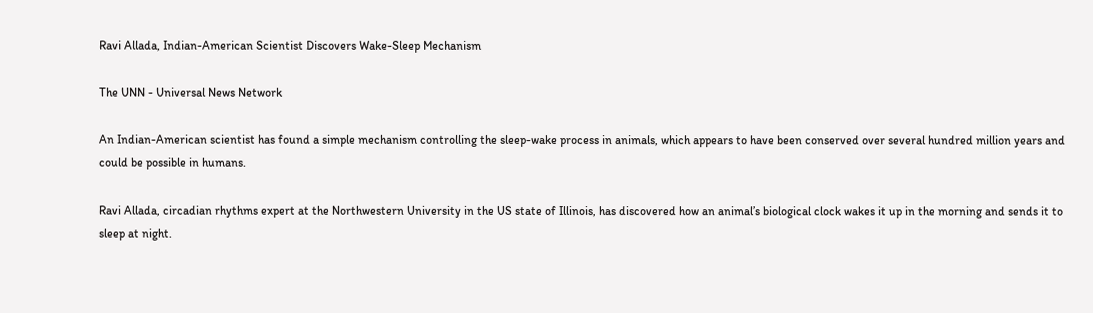Ravi Allada, Indian-American Scientist Discovers Wake-Sleep Mechanism

The UNN - Universal News Network

An Indian-American scientist has found a simple mechanism controlling the sleep-wake process in animals, which appears to have been conserved over several hundred million years and could be possible in humans.

Ravi Allada, circadian rhythms expert at the Northwestern University in the US state of Illinois, has discovered how an animal’s biological clock wakes it up in the morning and sends it to sleep at night.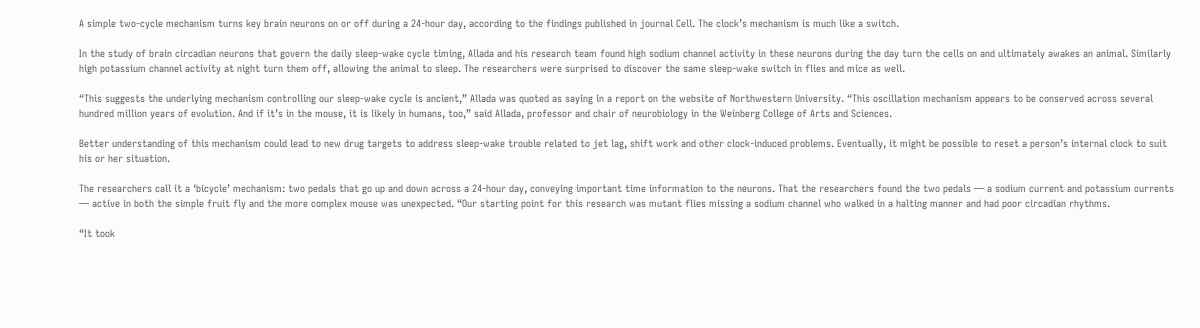A simple two-cycle mechanism turns key brain neurons on or off during a 24-hour day, according to the findings published in journal Cell. The clock’s mechanism is much like a switch.

In the study of brain circadian neurons that govern the daily sleep-wake cycle timing, Allada and his research team found high sodium channel activity in these neurons during the day turn the cells on and ultimately awakes an animal. Similarly high potassium channel activity at night turn them off, allowing the animal to sleep. The researchers were surprised to discover the same sleep-wake switch in flies and mice as well.

“This suggests the underlying mechanism controlling our sleep-wake cycle is ancient,” Allada was quoted as saying in a report on the website of Northwestern University. “This oscillation mechanism appears to be conserved across several hundred million years of evolution. And if it’s in the mouse, it is likely in humans, too,” said Allada, professor and chair of neurobiology in the Weinberg College of Arts and Sciences.

Better understanding of this mechanism could lead to new drug targets to address sleep-wake trouble related to jet lag, shift work and other clock-induced problems. Eventually, it might be possible to reset a person’s internal clock to suit his or her situation.

The researchers call it a ‘bicycle’ mechanism: two pedals that go up and down across a 24-hour day, conveying important time information to the neurons. That the researchers found the two pedals — a sodium current and potassium currents — active in both the simple fruit fly and the more complex mouse was unexpected. “Our starting point for this research was mutant flies missing a sodium channel who walked in a halting manner and had poor circadian rhythms.

“It took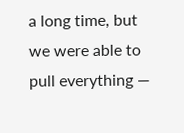a long time, but we were able to pull everything —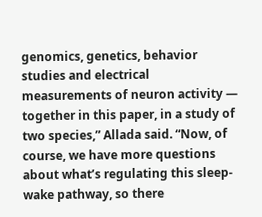genomics, genetics, behavior studies and electrical measurements of neuron activity — together in this paper, in a study of two species,” Allada said. “Now, of course, we have more questions about what’s regulating this sleep-wake pathway, so there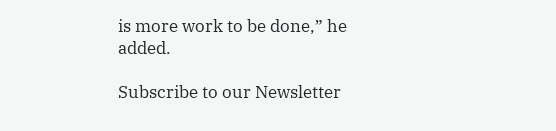is more work to be done,” he added.

Subscribe to our Newsletter